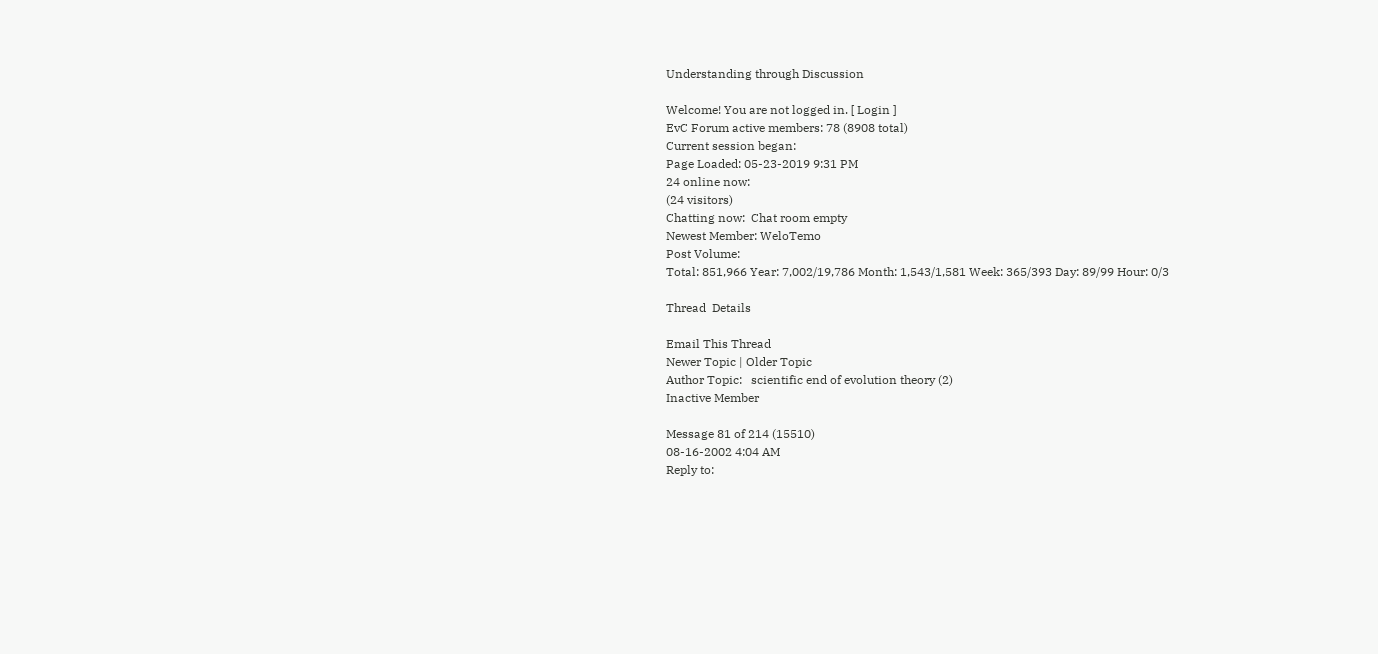Understanding through Discussion

Welcome! You are not logged in. [ Login ]
EvC Forum active members: 78 (8908 total)
Current session began:
Page Loaded: 05-23-2019 9:31 PM
24 online now:
(24 visitors)
Chatting now:  Chat room empty
Newest Member: WeloTemo
Post Volume:
Total: 851,966 Year: 7,002/19,786 Month: 1,543/1,581 Week: 365/393 Day: 89/99 Hour: 0/3

Thread  Details

Email This Thread
Newer Topic | Older Topic
Author Topic:   scientific end of evolution theory (2)
Inactive Member

Message 81 of 214 (15510)
08-16-2002 4:04 AM
Reply to: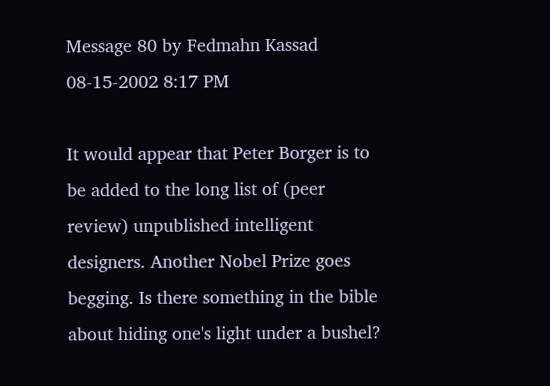Message 80 by Fedmahn Kassad
08-15-2002 8:17 PM

It would appear that Peter Borger is to be added to the long list of (peer review) unpublished intelligent designers. Another Nobel Prize goes begging. Is there something in the bible about hiding one's light under a bushel?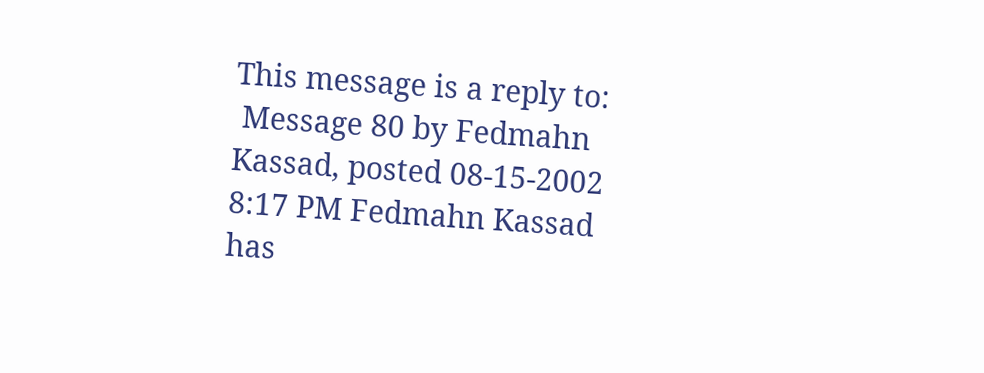This message is a reply to:
 Message 80 by Fedmahn Kassad, posted 08-15-2002 8:17 PM Fedmahn Kassad has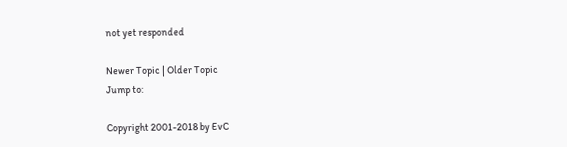not yet responded

Newer Topic | Older Topic
Jump to:

Copyright 2001-2018 by EvC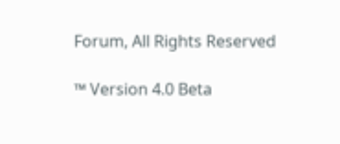Forum, All Rights Reserved

™ Version 4.0 Beta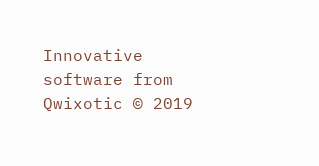Innovative software from Qwixotic © 2019